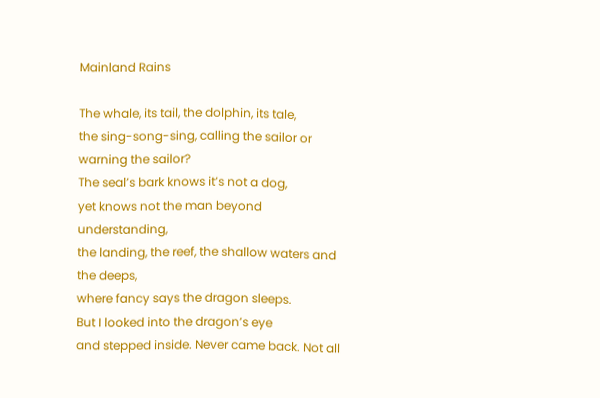Mainland Rains

The whale, its tail, the dolphin, its tale,
the sing-song-sing, calling the sailor or warning the sailor?
The seal’s bark knows it’s not a dog,
yet knows not the man beyond understanding,
the landing, the reef, the shallow waters and the deeps,
where fancy says the dragon sleeps.
But I looked into the dragon’s eye
and stepped inside. Never came back. Not all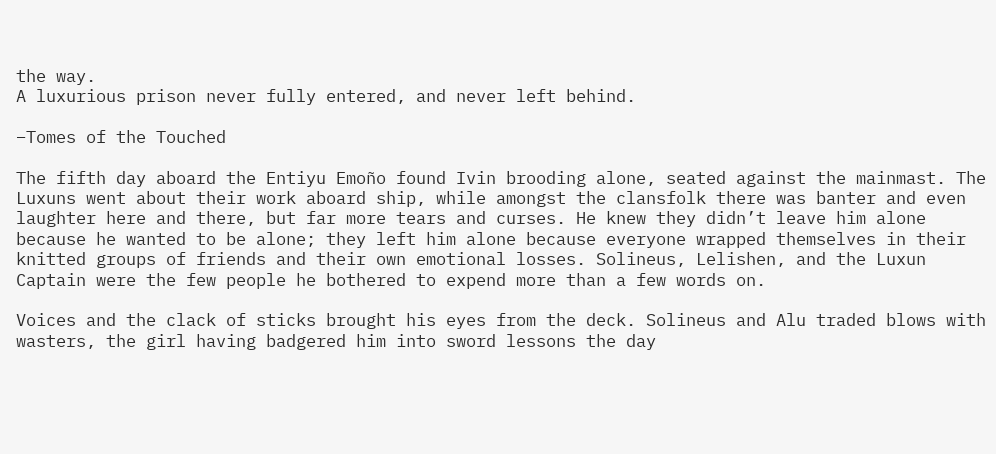the way.
A luxurious prison never fully entered, and never left behind.

–Tomes of the Touched

The fifth day aboard the Entiyu Emoño found Ivin brooding alone, seated against the mainmast. The Luxuns went about their work aboard ship, while amongst the clansfolk there was banter and even laughter here and there, but far more tears and curses. He knew they didn’t leave him alone because he wanted to be alone; they left him alone because everyone wrapped themselves in their knitted groups of friends and their own emotional losses. Solineus, Lelishen, and the Luxun Captain were the few people he bothered to expend more than a few words on.

Voices and the clack of sticks brought his eyes from the deck. Solineus and Alu traded blows with wasters, the girl having badgered him into sword lessons the day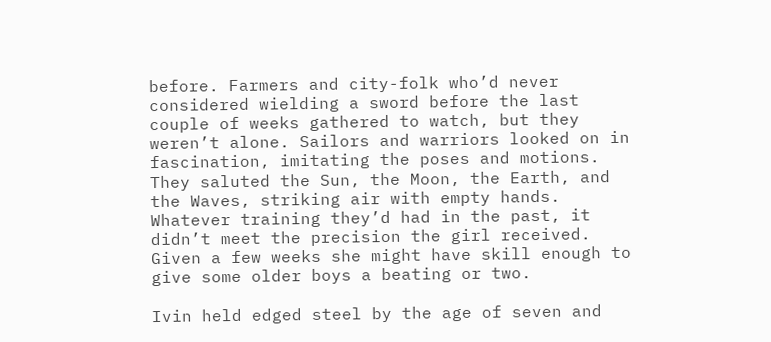before. Farmers and city-folk who’d never considered wielding a sword before the last couple of weeks gathered to watch, but they weren’t alone. Sailors and warriors looked on in fascination, imitating the poses and motions. They saluted the Sun, the Moon, the Earth, and the Waves, striking air with empty hands. Whatever training they’d had in the past, it didn’t meet the precision the girl received. Given a few weeks she might have skill enough to give some older boys a beating or two.

Ivin held edged steel by the age of seven and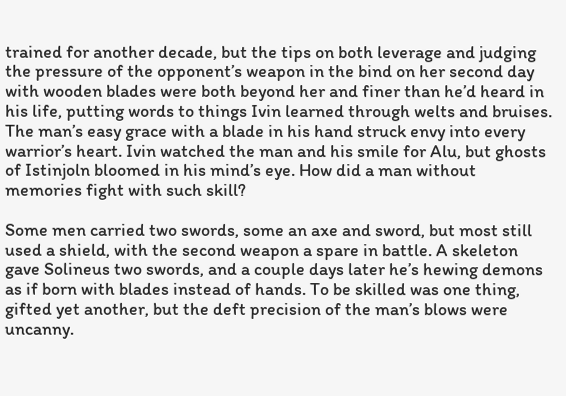trained for another decade, but the tips on both leverage and judging the pressure of the opponent’s weapon in the bind on her second day with wooden blades were both beyond her and finer than he’d heard in his life, putting words to things Ivin learned through welts and bruises. The man’s easy grace with a blade in his hand struck envy into every warrior’s heart. Ivin watched the man and his smile for Alu, but ghosts of Istinjoln bloomed in his mind’s eye. How did a man without memories fight with such skill?

Some men carried two swords, some an axe and sword, but most still used a shield, with the second weapon a spare in battle. A skeleton gave Solineus two swords, and a couple days later he’s hewing demons as if born with blades instead of hands. To be skilled was one thing, gifted yet another, but the deft precision of the man’s blows were uncanny.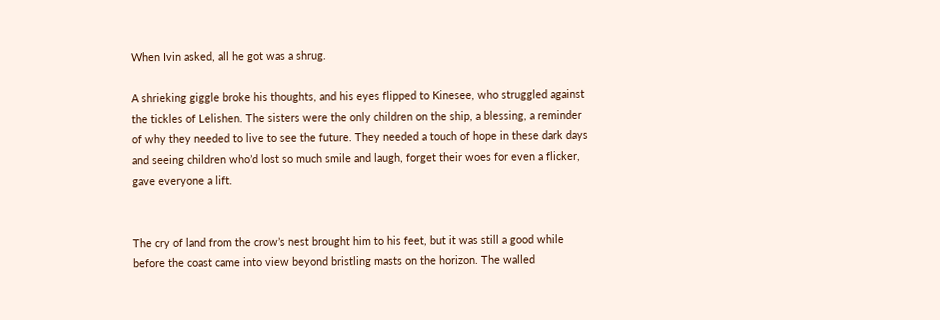When Ivin asked, all he got was a shrug.

A shrieking giggle broke his thoughts, and his eyes flipped to Kinesee, who struggled against the tickles of Lelishen. The sisters were the only children on the ship, a blessing, a reminder of why they needed to live to see the future. They needed a touch of hope in these dark days and seeing children who’d lost so much smile and laugh, forget their woes for even a flicker, gave everyone a lift.


The cry of land from the crow’s nest brought him to his feet, but it was still a good while before the coast came into view beyond bristling masts on the horizon. The walled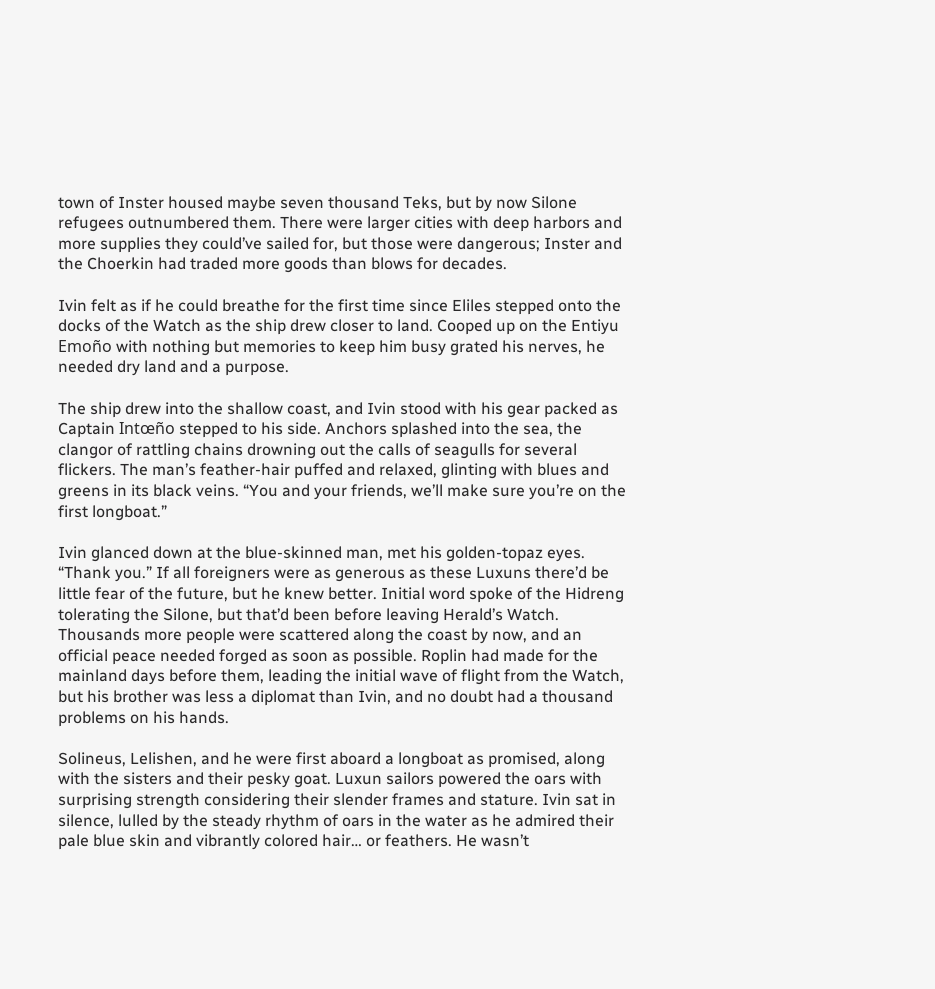town of Inster housed maybe seven thousand Teks, but by now Silone refugees outnumbered them. There were larger cities with deep harbors and more supplies they could’ve sailed for, but those were dangerous; Inster and the Choerkin had traded more goods than blows for decades.

Ivin felt as if he could breathe for the first time since Eliles stepped onto the docks of the Watch as the ship drew closer to land. Cooped up on the Entiyu Emoño with nothing but memories to keep him busy grated his nerves, he needed dry land and a purpose.

The ship drew into the shallow coast, and Ivin stood with his gear packed as Captain Intœño stepped to his side. Anchors splashed into the sea, the clangor of rattling chains drowning out the calls of seagulls for several flickers. The man’s feather-hair puffed and relaxed, glinting with blues and greens in its black veins. “You and your friends, we’ll make sure you’re on the first longboat.”

Ivin glanced down at the blue-skinned man, met his golden-topaz eyes.  “Thank you.” If all foreigners were as generous as these Luxuns there’d be little fear of the future, but he knew better. Initial word spoke of the Hidreng tolerating the Silone, but that’d been before leaving Herald’s Watch. Thousands more people were scattered along the coast by now, and an official peace needed forged as soon as possible. Roplin had made for the mainland days before them, leading the initial wave of flight from the Watch, but his brother was less a diplomat than Ivin, and no doubt had a thousand problems on his hands.

Solineus, Lelishen, and he were first aboard a longboat as promised, along with the sisters and their pesky goat. Luxun sailors powered the oars with surprising strength considering their slender frames and stature. Ivin sat in silence, lulled by the steady rhythm of oars in the water as he admired their pale blue skin and vibrantly colored hair… or feathers. He wasn’t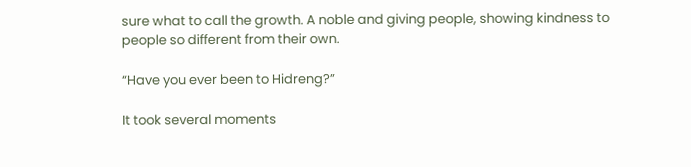sure what to call the growth. A noble and giving people, showing kindness to people so different from their own.

“Have you ever been to Hidreng?”

It took several moments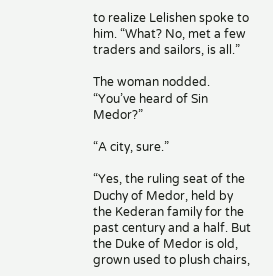to realize Lelishen spoke to him. “What? No, met a few traders and sailors, is all.”

The woman nodded. “You’ve heard of Sin Medor?”

“A city, sure.”

“Yes, the ruling seat of the Duchy of Medor, held by the Kederan family for the past century and a half. But the Duke of Medor is old, grown used to plush chairs,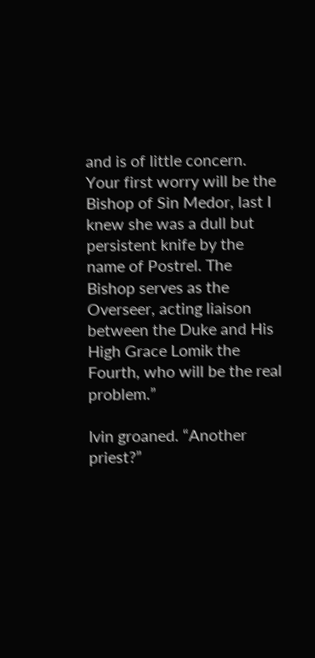and is of little concern. Your first worry will be the Bishop of Sin Medor, last I knew she was a dull but persistent knife by the name of Postrel. The Bishop serves as the Overseer, acting liaison between the Duke and His High Grace Lomik the Fourth, who will be the real problem.”

Ivin groaned. “Another priest?”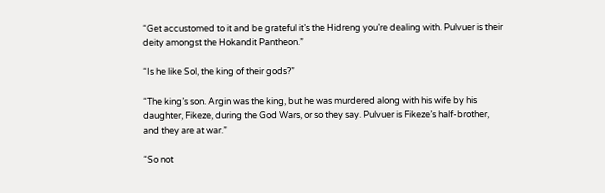“Get accustomed to it and be grateful it’s the Hidreng you’re dealing with. Pulvuer is their deity amongst the Hokandit Pantheon.”

“Is he like Sol, the king of their gods?”

“The king’s son. Argin was the king, but he was murdered along with his wife by his daughter, Fikeze, during the God Wars, or so they say. Pulvuer is Fikeze’s half-brother, and they are at war.”

“So not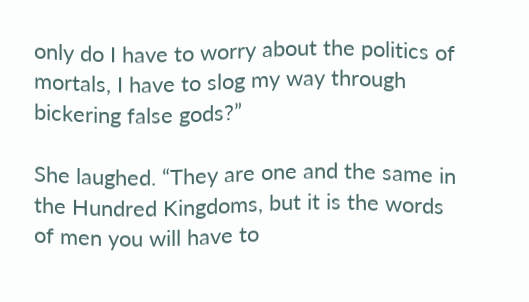only do I have to worry about the politics of mortals, I have to slog my way through bickering false gods?”

She laughed. “They are one and the same in the Hundred Kingdoms, but it is the words of men you will have to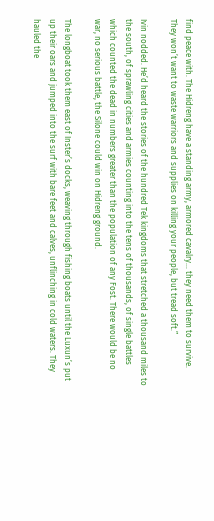find peace with. The Hidreng have a standing army, armored cavalry… they need them to survive. They won’t want to waste warriors and supplies on killing your people, but tread soft.”

Ivin nodded. He’d heard the stories of the hundred Tek kingdoms that stretched a thousand miles to the south, of sprawling cities and armies counting into the tens of thousands, of single battles which counted the dead in numbers greater than the population of any Fost. There would be no war, no serious battle, the Silone could win on Hidreng ground.

The longboat took them east of Inster’s docks, weaving through fishing boats until the Luxun’s put up their oars and jumped into the surf with bare feet and calves, unflinching in cold waters. They hauled the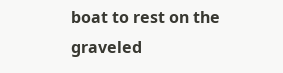boat to rest on the graveled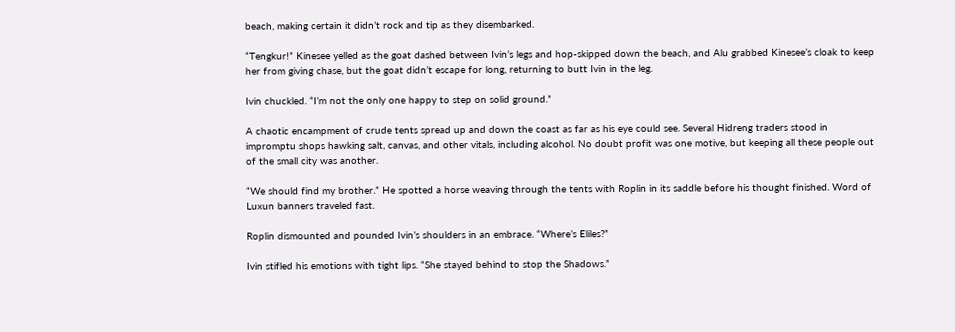beach, making certain it didn’t rock and tip as they disembarked.

“Tengkur!” Kinesee yelled as the goat dashed between Ivin’s legs and hop-skipped down the beach, and Alu grabbed Kinesee’s cloak to keep her from giving chase, but the goat didn’t escape for long, returning to butt Ivin in the leg.

Ivin chuckled. “I’m not the only one happy to step on solid ground.”

A chaotic encampment of crude tents spread up and down the coast as far as his eye could see. Several Hidreng traders stood in impromptu shops hawking salt, canvas, and other vitals, including alcohol. No doubt profit was one motive, but keeping all these people out of the small city was another.

“We should find my brother.” He spotted a horse weaving through the tents with Roplin in its saddle before his thought finished. Word of Luxun banners traveled fast.

Roplin dismounted and pounded Ivin’s shoulders in an embrace. “Where’s Eliles?”

Ivin stifled his emotions with tight lips. “She stayed behind to stop the Shadows.”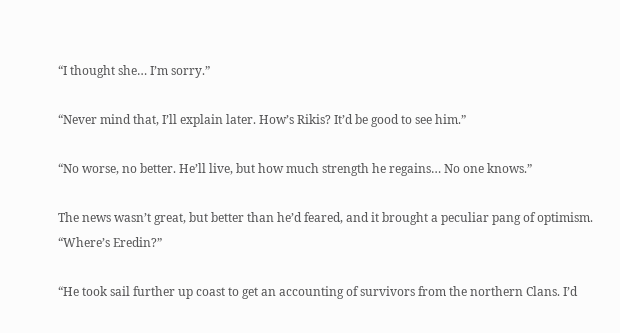“I thought she… I’m sorry.”

“Never mind that, I’ll explain later. How’s Rikis? It’d be good to see him.”

“No worse, no better. He’ll live, but how much strength he regains… No one knows.”

The news wasn’t great, but better than he’d feared, and it brought a peculiar pang of optimism. “Where’s Eredin?”

“He took sail further up coast to get an accounting of survivors from the northern Clans. I’d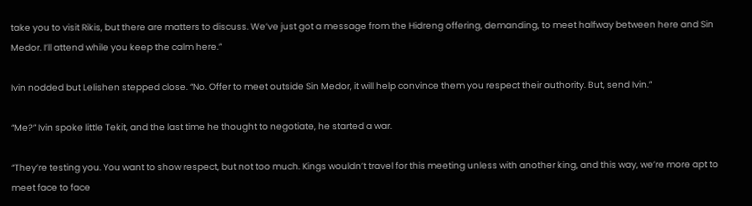take you to visit Rikis, but there are matters to discuss. We’ve just got a message from the Hidreng offering, demanding, to meet halfway between here and Sin Medor. I’ll attend while you keep the calm here.”

Ivin nodded but Lelishen stepped close. “No. Offer to meet outside Sin Medor, it will help convince them you respect their authority. But, send Ivin.”

“Me?” Ivin spoke little Tekit, and the last time he thought to negotiate, he started a war.

“They’re testing you. You want to show respect, but not too much. Kings wouldn’t travel for this meeting unless with another king, and this way, we’re more apt to meet face to face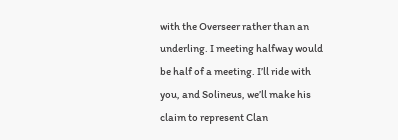with the Overseer rather than an underling. I meeting halfway would be half of a meeting. I’ll ride with you, and Solineus, we’ll make his claim to represent Clan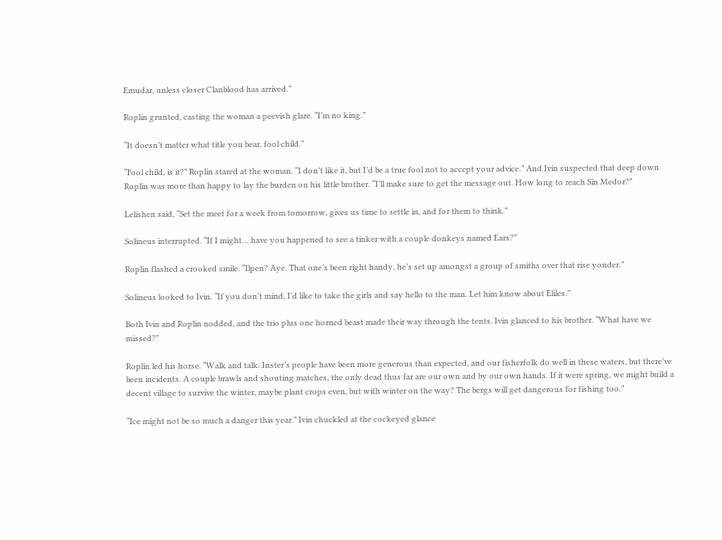Emudar, unless closer Clanblood has arrived.”

Roplin grunted, casting the woman a peevish glare. “I’m no king.”

“It doesn’t matter what title you bear, fool child.”

“Fool child, is it?” Roplin stared at the woman. “I don’t like it, but I’d be a true fool not to accept your advice.” And Ivin suspected that deep down Roplin was more than happy to lay the burden on his little brother. “I’ll make sure to get the message out. How long to reach Sin Medor?”

Lelishen said, “Set the meet for a week from tomorrow, gives us time to settle in, and for them to think.”

Solineus interrupted. “If I might… have you happened to see a tinker with a couple donkeys named Ears?”

Roplin flashed a crooked smile. “Ilpen? Aye. That one’s been right handy, he’s set up amongst a group of smiths over that rise yonder.”

Solineus looked to Ivin. “If you don’t mind, I’d like to take the girls and say hello to the man. Let him know about Eliles.”

Both Ivin and Roplin nodded, and the trio plus one horned beast made their way through the tents. Ivin glanced to his brother. “What have we missed?”

Roplin led his horse. “Walk and talk. Inster’s people have been more generous than expected, and our fisherfolk do well in these waters, but there’ve been incidents. A couple brawls and shouting matches, the only dead thus far are our own and by our own hands. If it were spring, we might build a decent village to survive the winter, maybe plant crops even, but with winter on the way? The bergs will get dangerous for fishing too.”

“Ice might not be so much a danger this year.” Ivin chuckled at the cockeyed glance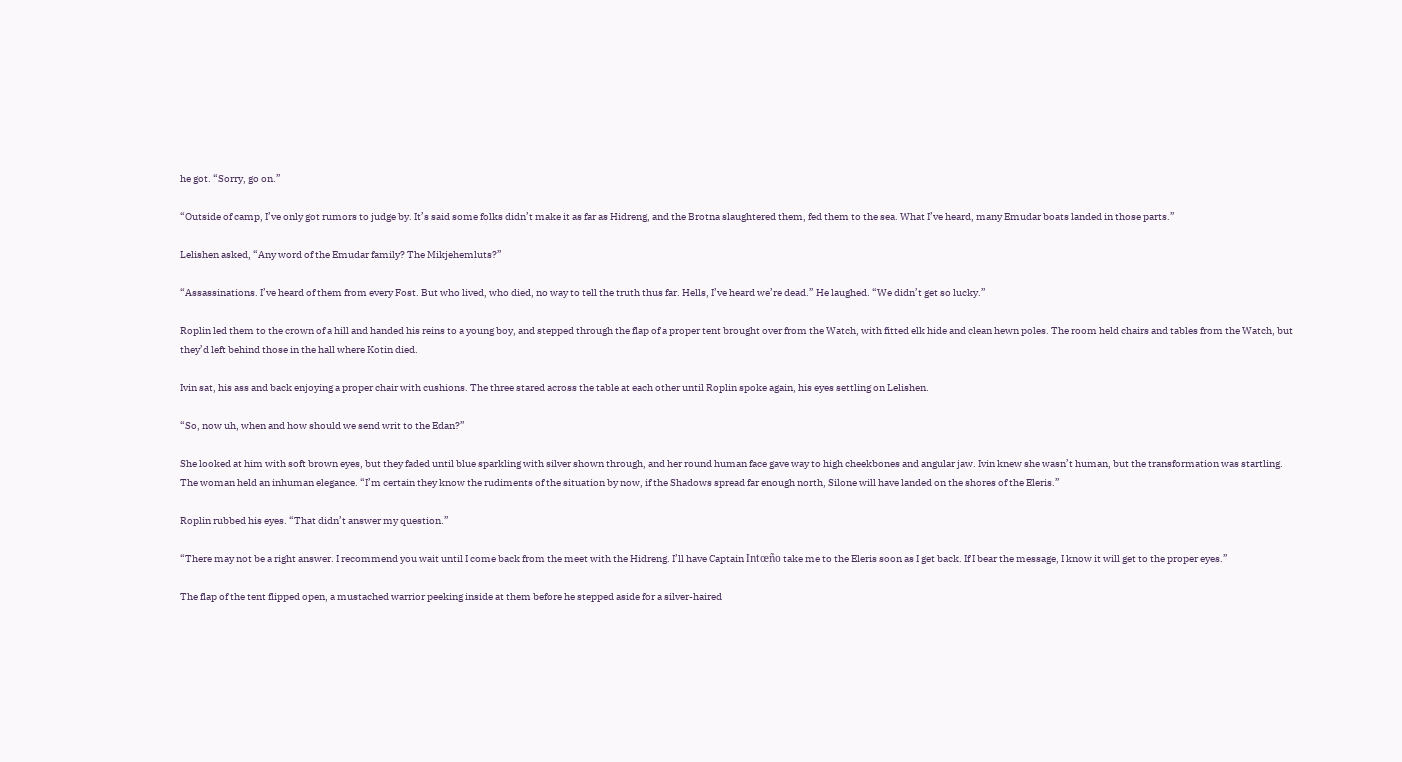he got. “Sorry, go on.”

“Outside of camp, I’ve only got rumors to judge by. It’s said some folks didn’t make it as far as Hidreng, and the Brotna slaughtered them, fed them to the sea. What I’ve heard, many Emudar boats landed in those parts.”

Lelishen asked, “Any word of the Emudar family? The Mikjehemluts?”

“Assassinations. I’ve heard of them from every Fost. But who lived, who died, no way to tell the truth thus far. Hells, I’ve heard we’re dead.” He laughed. “We didn’t get so lucky.”

Roplin led them to the crown of a hill and handed his reins to a young boy, and stepped through the flap of a proper tent brought over from the Watch, with fitted elk hide and clean hewn poles. The room held chairs and tables from the Watch, but they’d left behind those in the hall where Kotin died.

Ivin sat, his ass and back enjoying a proper chair with cushions. The three stared across the table at each other until Roplin spoke again, his eyes settling on Lelishen.

“So, now uh, when and how should we send writ to the Edan?”

She looked at him with soft brown eyes, but they faded until blue sparkling with silver shown through, and her round human face gave way to high cheekbones and angular jaw. Ivin knew she wasn’t human, but the transformation was startling. The woman held an inhuman elegance. “I’m certain they know the rudiments of the situation by now, if the Shadows spread far enough north, Silone will have landed on the shores of the Eleris.”

Roplin rubbed his eyes. “That didn’t answer my question.”

“There may not be a right answer. I recommend you wait until I come back from the meet with the Hidreng. I’ll have Captain Intœño take me to the Eleris soon as I get back. If I bear the message, I know it will get to the proper eyes.”

The flap of the tent flipped open, a mustached warrior peeking inside at them before he stepped aside for a silver-haired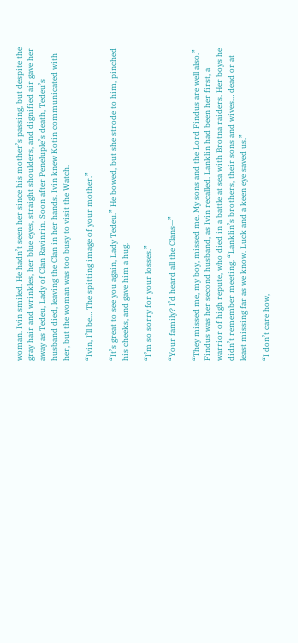woman. Ivin smiled. He hadn’t seen her since his mother’s passing, but despite the gray hair and wrinkles, her blue eyes, straight shoulders, and dignified air gave her away as Tedeu, Lady of Clan Ravinrin. Soon after Peneluple’s death, Tedeu’s husband died, leaving the Clan in her hands. Ivin knew Kotin communicated with her, but the woman was too busy to visit the Watch.

“Ivin, I’ll be… The spitting image of your mother.”

“It’s great to see you again, Lady Tedeu.” He bowed, but she strode to him, pinched his cheeks, and gave him a hug.

“I’m so sorry for your losses.”

“Your family? I’d heard all the Clans—”

“They missed me, my boy, missed me. My sons and the Lord Findus are well also.” Findus was her second husband, as Ivin recalled. Lanklin had been her first, a warrior of high repute, who died in a battle at sea with Brotna raiders. Her boys he didn’t remember meeting. “Lanklin’s brothers, their sons and wives… dead or at least missing far as we know. Luck and a keen eye saved us.”

“I don’t care how,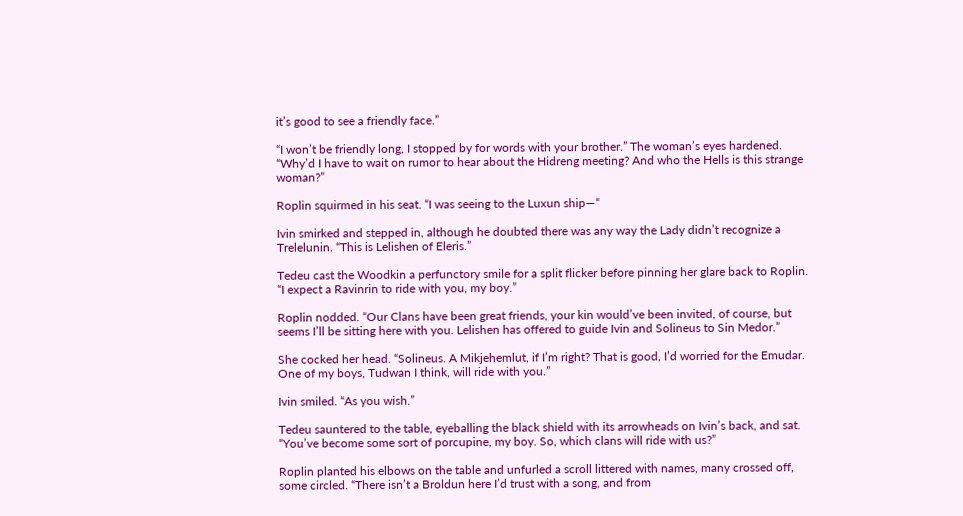it’s good to see a friendly face.”

“I won’t be friendly long, I stopped by for words with your brother.” The woman’s eyes hardened. “Why’d I have to wait on rumor to hear about the Hidreng meeting? And who the Hells is this strange woman?”

Roplin squirmed in his seat. “I was seeing to the Luxun ship—“

Ivin smirked and stepped in, although he doubted there was any way the Lady didn’t recognize a Trelelunin. “This is Lelishen of Eleris.”

Tedeu cast the Woodkin a perfunctory smile for a split flicker before pinning her glare back to Roplin. “I expect a Ravinrin to ride with you, my boy.”

Roplin nodded. “Our Clans have been great friends, your kin would’ve been invited, of course, but seems I’ll be sitting here with you. Lelishen has offered to guide Ivin and Solineus to Sin Medor.”

She cocked her head. “Solineus. A Mikjehemlut, if I’m right? That is good, I’d worried for the Emudar. One of my boys, Tudwan I think, will ride with you.”

Ivin smiled. “As you wish.”

Tedeu sauntered to the table, eyeballing the black shield with its arrowheads on Ivin’s back, and sat. “You’ve become some sort of porcupine, my boy. So, which clans will ride with us?”

Roplin planted his elbows on the table and unfurled a scroll littered with names, many crossed off, some circled. “There isn’t a Broldun here I’d trust with a song, and from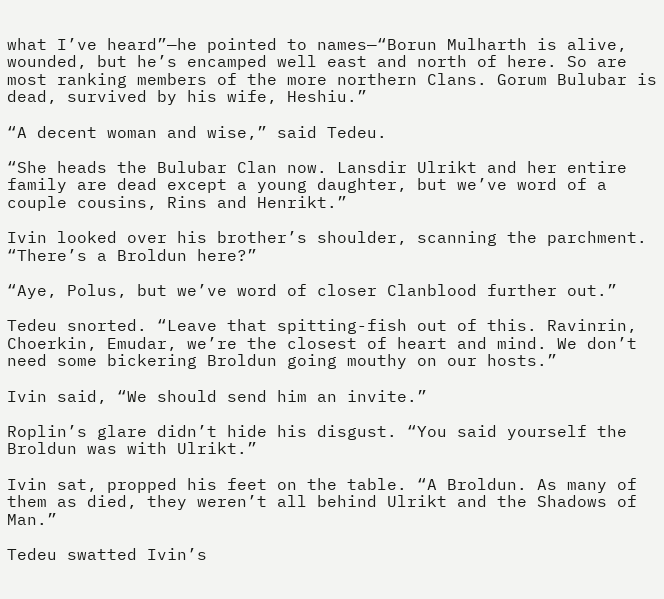what I’ve heard”—he pointed to names—“Borun Mulharth is alive, wounded, but he’s encamped well east and north of here. So are most ranking members of the more northern Clans. Gorum Bulubar is dead, survived by his wife, Heshiu.”

“A decent woman and wise,” said Tedeu.

“She heads the Bulubar Clan now. Lansdir Ulrikt and her entire family are dead except a young daughter, but we’ve word of a couple cousins, Rins and Henrikt.”

Ivin looked over his brother’s shoulder, scanning the parchment. “There’s a Broldun here?”

“Aye, Polus, but we’ve word of closer Clanblood further out.”

Tedeu snorted. “Leave that spitting-fish out of this. Ravinrin, Choerkin, Emudar, we’re the closest of heart and mind. We don’t need some bickering Broldun going mouthy on our hosts.”

Ivin said, “We should send him an invite.”

Roplin’s glare didn’t hide his disgust. “You said yourself the Broldun was with Ulrikt.”

Ivin sat, propped his feet on the table. “A Broldun. As many of them as died, they weren’t all behind Ulrikt and the Shadows of Man.”

Tedeu swatted Ivin’s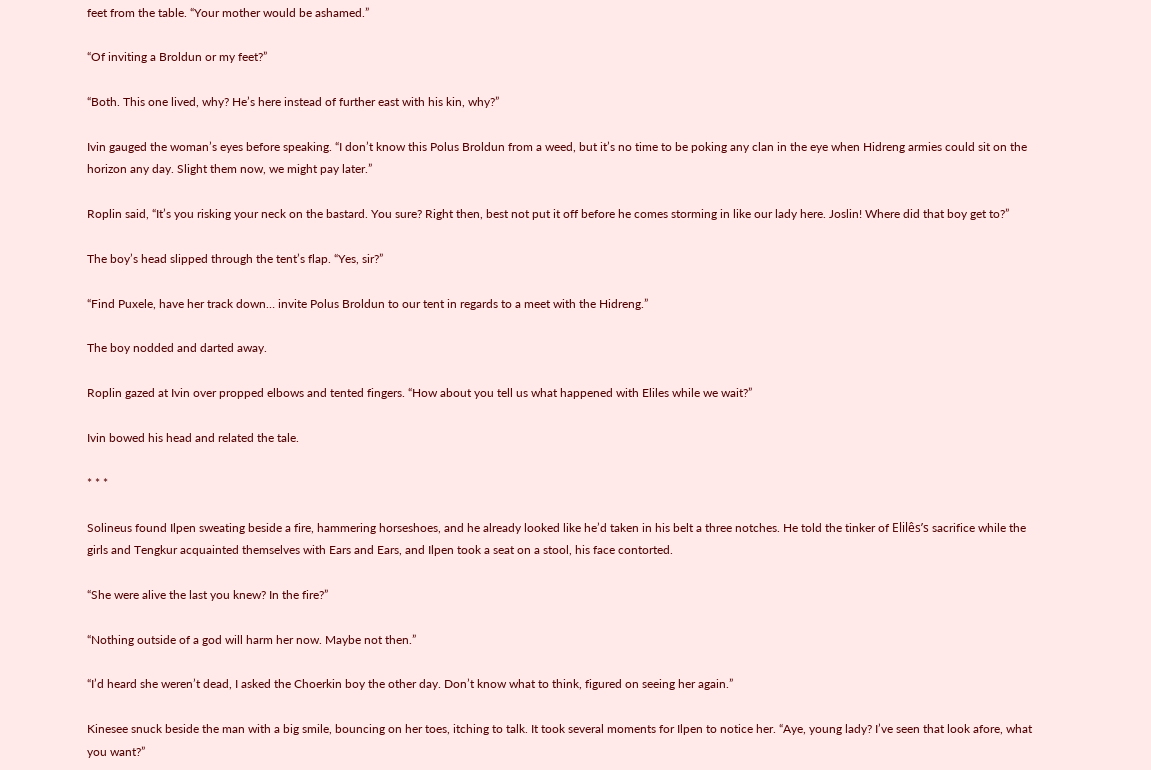feet from the table. “Your mother would be ashamed.”

“Of inviting a Broldun or my feet?”

“Both. This one lived, why? He’s here instead of further east with his kin, why?”

Ivin gauged the woman’s eyes before speaking. “I don’t know this Polus Broldun from a weed, but it’s no time to be poking any clan in the eye when Hidreng armies could sit on the horizon any day. Slight them now, we might pay later.”

Roplin said, “It’s you risking your neck on the bastard. You sure? Right then, best not put it off before he comes storming in like our lady here. Joslin! Where did that boy get to?”

The boy’s head slipped through the tent’s flap. “Yes, sir?”

“Find Puxele, have her track down… invite Polus Broldun to our tent in regards to a meet with the Hidreng.”

The boy nodded and darted away.

Roplin gazed at Ivin over propped elbows and tented fingers. “How about you tell us what happened with Eliles while we wait?”

Ivin bowed his head and related the tale.

* * *

Solineus found Ilpen sweating beside a fire, hammering horseshoes, and he already looked like he’d taken in his belt a three notches. He told the tinker of Elilês’s sacrifice while the girls and Tengkur acquainted themselves with Ears and Ears, and Ilpen took a seat on a stool, his face contorted.

“She were alive the last you knew? In the fire?”

“Nothing outside of a god will harm her now. Maybe not then.”

“I’d heard she weren’t dead, I asked the Choerkin boy the other day. Don’t know what to think, figured on seeing her again.”

Kinesee snuck beside the man with a big smile, bouncing on her toes, itching to talk. It took several moments for Ilpen to notice her. “Aye, young lady? I’ve seen that look afore, what you want?”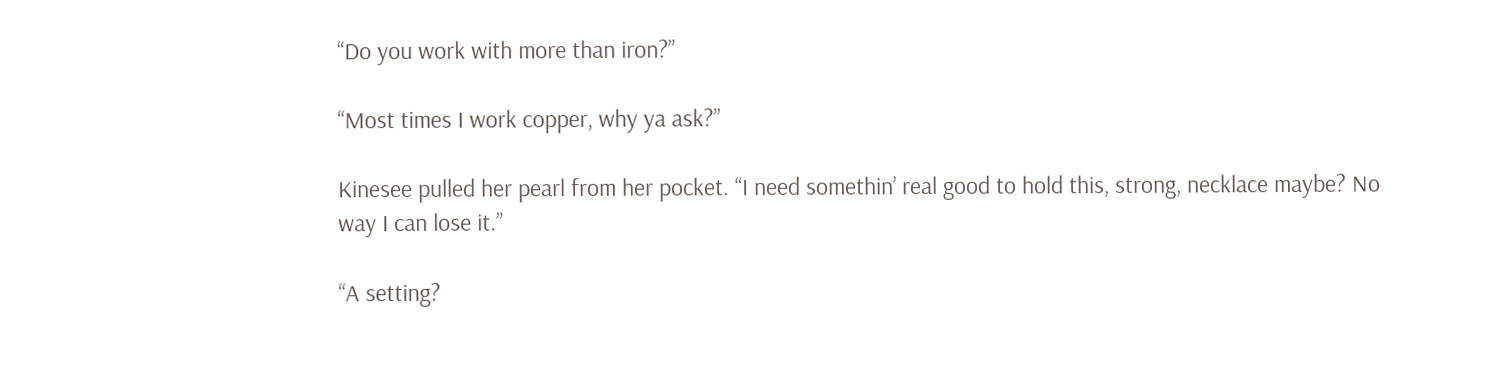“Do you work with more than iron?”

“Most times I work copper, why ya ask?”

Kinesee pulled her pearl from her pocket. “I need somethin’ real good to hold this, strong, necklace maybe? No way I can lose it.”

“A setting?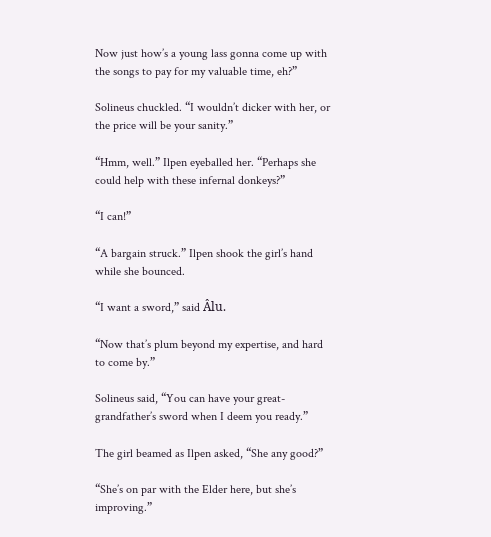Now just how’s a young lass gonna come up with the songs to pay for my valuable time, eh?”

Solineus chuckled. “I wouldn’t dicker with her, or the price will be your sanity.”

“Hmm, well.” Ilpen eyeballed her. “Perhaps she could help with these infernal donkeys?”

“I can!”

“A bargain struck.” Ilpen shook the girl’s hand while she bounced.

“I want a sword,” said Âlu.

“Now that’s plum beyond my expertise, and hard to come by.”

Solineus said, “You can have your great-grandfather’s sword when I deem you ready.”

The girl beamed as Ilpen asked, “She any good?”

“She’s on par with the Elder here, but she’s improving.”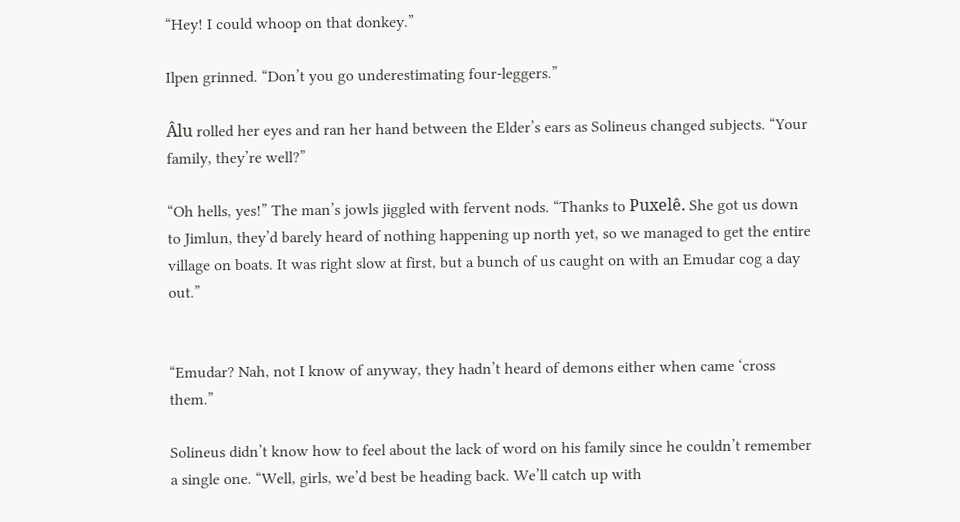“Hey! I could whoop on that donkey.”

Ilpen grinned. “Don’t you go underestimating four-leggers.”

Âlu rolled her eyes and ran her hand between the Elder’s ears as Solineus changed subjects. “Your family, they’re well?”

“Oh hells, yes!” The man’s jowls jiggled with fervent nods. “Thanks to Puxelê. She got us down to Jimlun, they’d barely heard of nothing happening up north yet, so we managed to get the entire village on boats. It was right slow at first, but a bunch of us caught on with an Emudar cog a day out.”


“Emudar? Nah, not I know of anyway, they hadn’t heard of demons either when came ‘cross them.”

Solineus didn’t know how to feel about the lack of word on his family since he couldn’t remember a single one. “Well, girls, we’d best be heading back. We’ll catch up with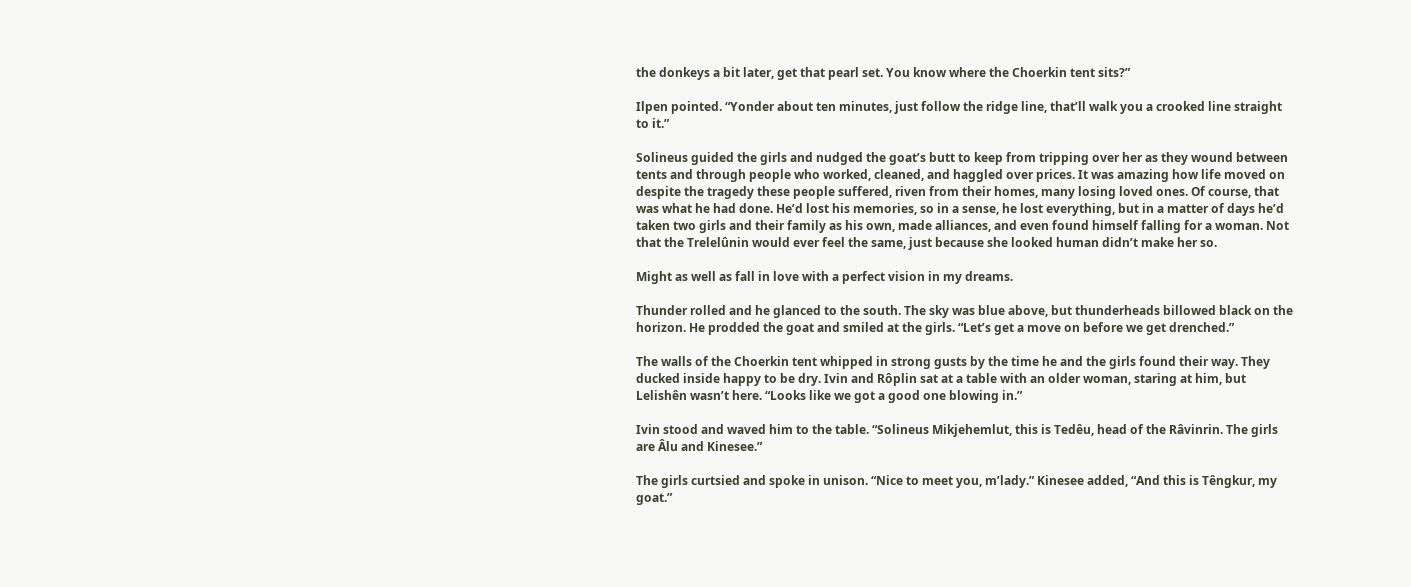the donkeys a bit later, get that pearl set. You know where the Choerkin tent sits?”

Ilpen pointed. “Yonder about ten minutes, just follow the ridge line, that’ll walk you a crooked line straight to it.”

Solineus guided the girls and nudged the goat’s butt to keep from tripping over her as they wound between tents and through people who worked, cleaned, and haggled over prices. It was amazing how life moved on despite the tragedy these people suffered, riven from their homes, many losing loved ones. Of course, that was what he had done. He’d lost his memories, so in a sense, he lost everything, but in a matter of days he’d taken two girls and their family as his own, made alliances, and even found himself falling for a woman. Not that the Trelelûnin would ever feel the same, just because she looked human didn’t make her so.

Might as well as fall in love with a perfect vision in my dreams.

Thunder rolled and he glanced to the south. The sky was blue above, but thunderheads billowed black on the horizon. He prodded the goat and smiled at the girls. “Let’s get a move on before we get drenched.”

The walls of the Choerkin tent whipped in strong gusts by the time he and the girls found their way. They ducked inside happy to be dry. Ivin and Rôplin sat at a table with an older woman, staring at him, but Lelishên wasn’t here. “Looks like we got a good one blowing in.”

Ivin stood and waved him to the table. “Solineus Mikjehemlut, this is Tedêu, head of the Râvinrin. The girls are Âlu and Kinesee.”

The girls curtsied and spoke in unison. “Nice to meet you, m’lady.” Kinesee added, “And this is Têngkur, my goat.”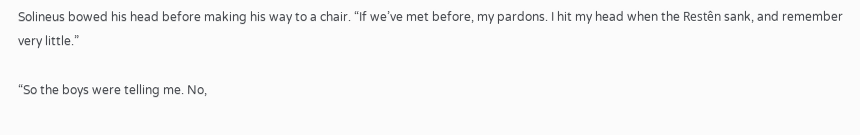Solineus bowed his head before making his way to a chair. “If we’ve met before, my pardons. I hit my head when the Restên sank, and remember very little.”

“So the boys were telling me. No,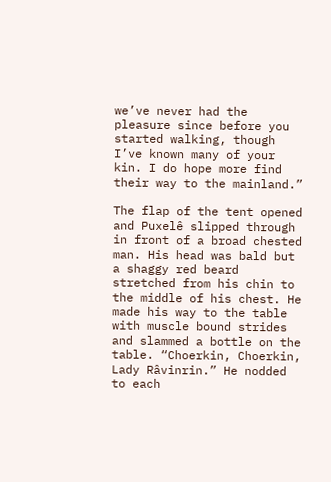we’ve never had the pleasure since before you started walking, though I’ve known many of your kin. I do hope more find their way to the mainland.”

The flap of the tent opened and Puxelê slipped through in front of a broad chested man. His head was bald but a shaggy red beard stretched from his chin to the middle of his chest. He made his way to the table with muscle bound strides and slammed a bottle on the table. “Choerkin, Choerkin, Lady Râvinrin.” He nodded to each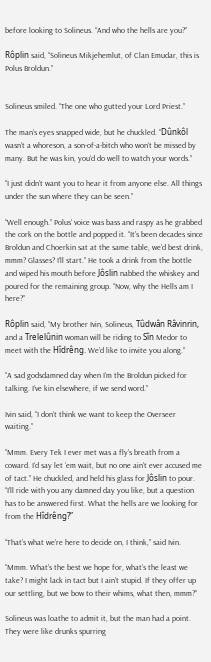before looking to Solineus. “And who the hells are you?”

Rôplin said, “Solineus Mikjehemlut, of Clan Emudar, this is Polus Broldun.”


Solineus smiled. “The one who gutted your Lord Priest.”

The man’s eyes snapped wide, but he chuckled. “Dûnkôl wasn’t a whoreson, a son-of-a-bitch who won’t be missed by many. But he was kin, you’d do well to watch your words.”

“I just didn’t want you to hear it from anyone else. All things under the sun where they can be seen.”

“Well enough.” Polus’ voice was bass and raspy as he grabbed the cork on the bottle and popped it. “It’s been decades since Broldun and Choerkin sat at the same table, we’d best drink, mmm? Glasses? I’ll start.” He took a drink from the bottle and wiped his mouth before Jôslin nabbed the whiskey and poured for the remaining group. “Now, why the Hells am I here?”

Rôplin said, “My brother Ivin, Solineus, Tûdwân Râvinrin, and a Trelelûnin woman will be riding to Sîn Medor to meet with the Hîdrêng. We’d like to invite you along.”

“A sad godsdamned day when I’m the Broldun picked for talking. I’ve kin elsewhere, if we send word.”

Ivin said, “I don’t think we want to keep the Overseer waiting.”

“Mmm. Every Tek I ever met was a fly’s breath from a coward. I’d say let ‘em wait, but no one ain’t ever accused me of tact.” He chuckled, and held his glass for Jôslin to pour. “I’ll ride with you any damned day you like, but a question has to be answered first. What the hells are we looking for from the Hîdrêng?”

“That’s what we’re here to decide on, I think,” said Ivin.

“Mmm. What’s the best we hope for, what’s the least we take? I might lack in tact but I ain’t stupid. If they offer up our settling, but we bow to their whims, what then, mmm?”

Solineus was loathe to admit it, but the man had a point. They were like drunks spurring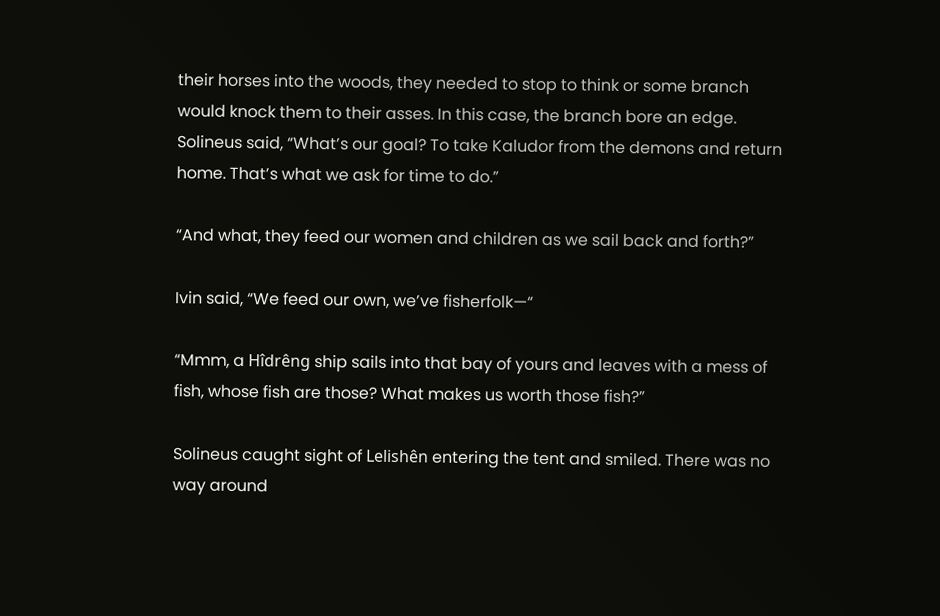their horses into the woods, they needed to stop to think or some branch would knock them to their asses. In this case, the branch bore an edge. Solineus said, “What’s our goal? To take Kaludor from the demons and return home. That’s what we ask for time to do.”

“And what, they feed our women and children as we sail back and forth?”

Ivin said, “We feed our own, we’ve fisherfolk—“

“Mmm, a Hîdrêng ship sails into that bay of yours and leaves with a mess of fish, whose fish are those? What makes us worth those fish?”

Solineus caught sight of Lelishên entering the tent and smiled. There was no way around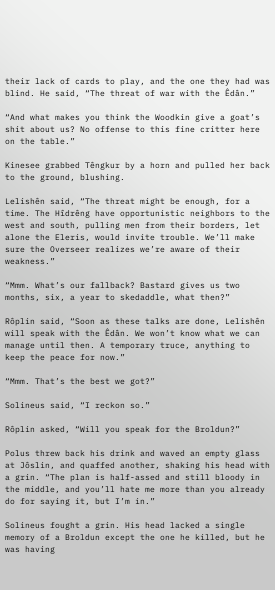their lack of cards to play, and the one they had was blind. He said, “The threat of war with the Êdân.”

“And what makes you think the Woodkin give a goat’s shit about us? No offense to this fine critter here on the table.”

Kinesee grabbed Têngkur by a horn and pulled her back to the ground, blushing.

Lelishên said, “The threat might be enough, for a time. The Hîdrêng have opportunistic neighbors to the west and south, pulling men from their borders, let alone the Eleris, would invite trouble. We’ll make sure the Overseer realizes we’re aware of their weakness.”

“Mmm. What’s our fallback? Bastard gives us two months, six, a year to skedaddle, what then?”

Rôplin said, “Soon as these talks are done, Lelishên will speak with the Êdân. We won’t know what we can manage until then. A temporary truce, anything to keep the peace for now.”

“Mmm. That’s the best we got?”

Solineus said, “I reckon so.”

Rôplin asked, “Will you speak for the Broldun?”

Polus threw back his drink and waved an empty glass at Jôslin, and quaffed another, shaking his head with a grin. “The plan is half-assed and still bloody in the middle, and you’ll hate me more than you already do for saying it, but I’m in.”

Solineus fought a grin. His head lacked a single memory of a Broldun except the one he killed, but he was having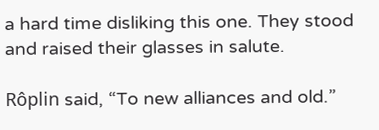a hard time disliking this one. They stood and raised their glasses in salute.

Rôplin said, “To new alliances and old.”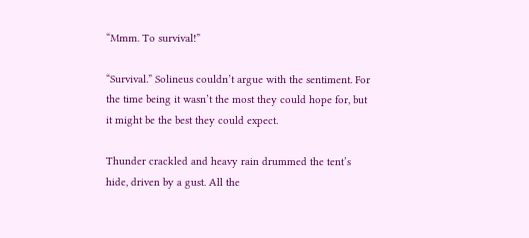“Mmm. To survival!”

“Survival.” Solineus couldn’t argue with the sentiment. For the time being it wasn’t the most they could hope for, but it might be the best they could expect.

Thunder crackled and heavy rain drummed the tent’s hide, driven by a gust. All the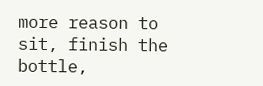more reason to sit, finish the bottle,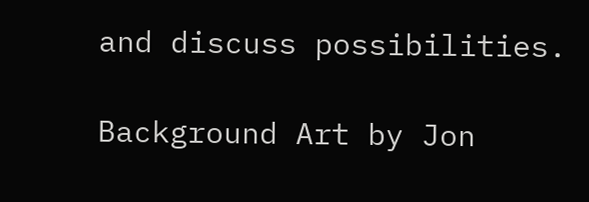and discuss possibilities.

Background Art by Jon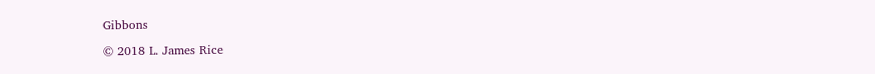Gibbons

© 2018 L. James Rice